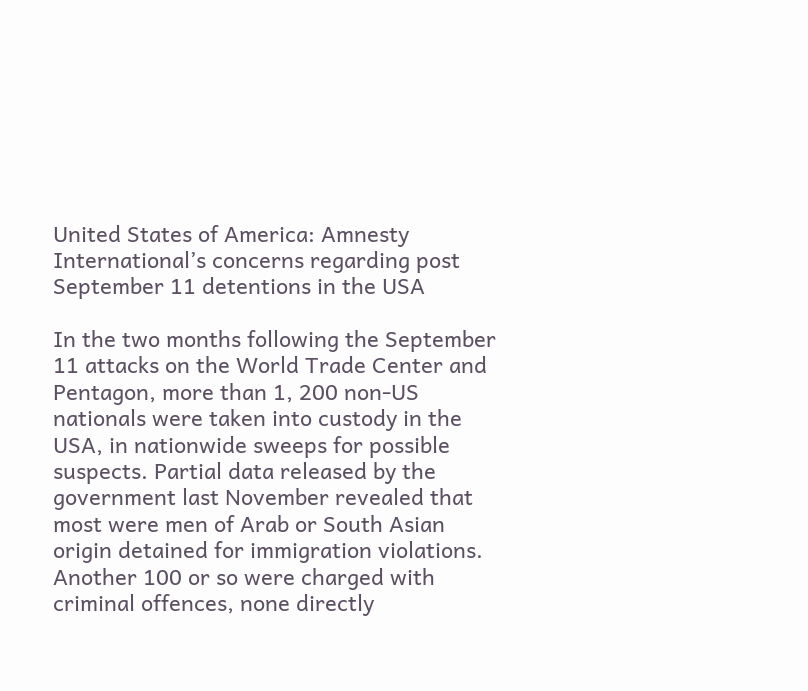United States of America: Amnesty International’s concerns regarding post September 11 detentions in the USA

In the two months following the September 11 attacks on the World Trade Center and Pentagon, more than 1, 200 non-US nationals were taken into custody in the USA, in nationwide sweeps for possible suspects. Partial data released by the government last November revealed that most were men of Arab or South Asian origin detained for immigration violations. Another 100 or so were charged with criminal offences, none directly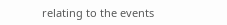relating to the events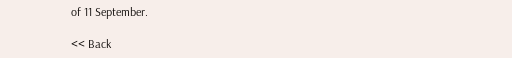of 11 September.

<< Back